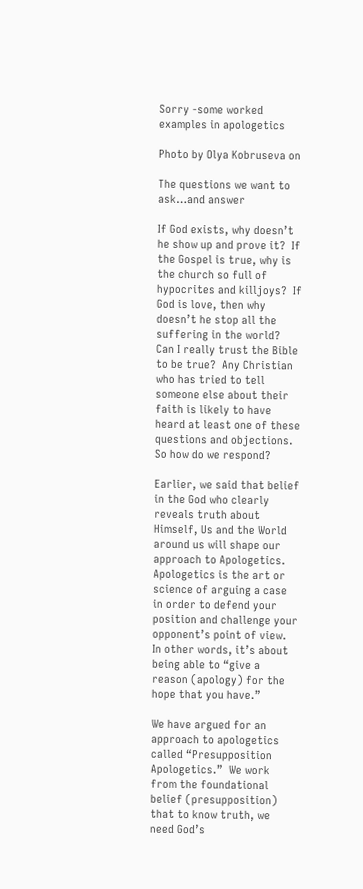Sorry -some worked examples in apologetics

Photo by Olya Kobruseva on

The questions we want to ask…and answer

If God exists, why doesn’t he show up and prove it?  If the Gospel is true, why is the church so full of hypocrites and killjoys?  If God is love, then why doesn’t he stop all the suffering in the world?  Can I really trust the Bible to be true?  Any Christian who has tried to tell someone else about their faith is likely to have heard at least one of these questions and objections.  So how do we respond?

Earlier, we said that belief in the God who clearly reveals truth about Himself, Us and the World around us will shape our approach to Apologetics.  Apologetics is the art or science of arguing a case in order to defend your position and challenge your opponent’s point of view.  In other words, it’s about being able to “give a reason (apology) for the hope that you have.”

We have argued for an approach to apologetics called “Presupposition Apologetics.”  We work from the foundational belief (presupposition) that to know truth, we need God’s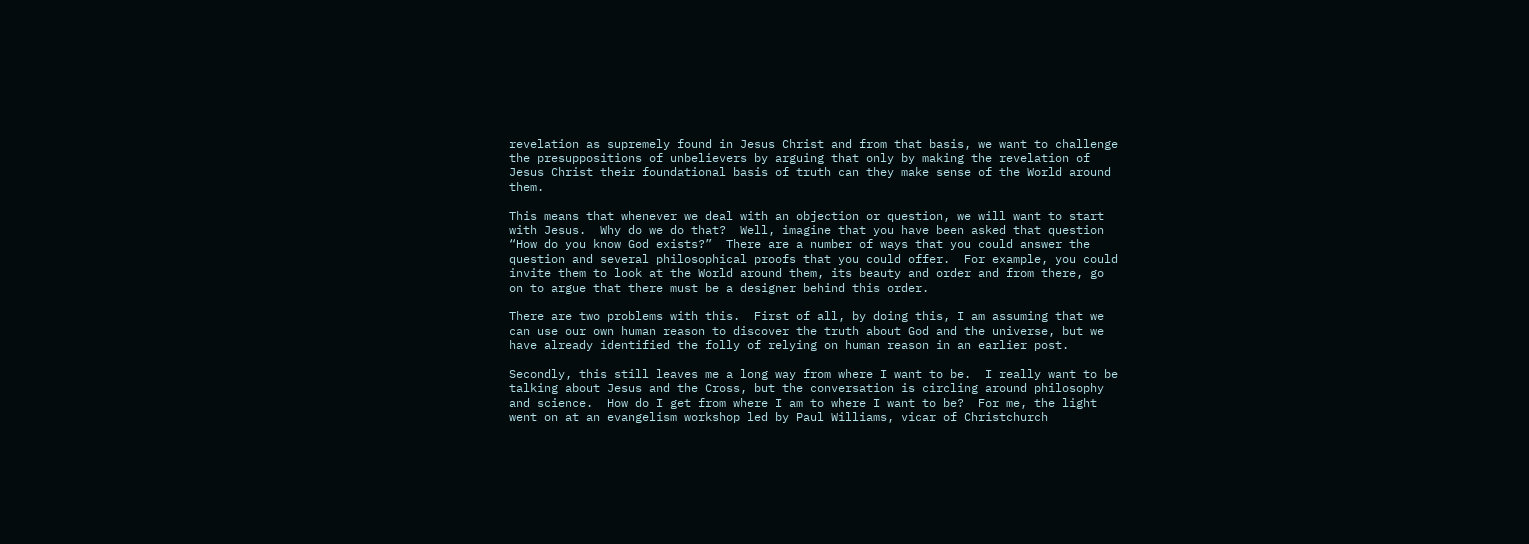revelation as supremely found in Jesus Christ and from that basis, we want to challenge the presuppositions of unbelievers by arguing that only by making the revelation of Jesus Christ their foundational basis of truth can they make sense of the World around them.

This means that whenever we deal with an objection or question, we will want to start with Jesus.  Why do we do that?  Well, imagine that you have been asked that question “How do you know God exists?”  There are a number of ways that you could answer the question and several philosophical proofs that you could offer.  For example, you could invite them to look at the World around them, its beauty and order and from there, go on to argue that there must be a designer behind this order.

There are two problems with this.  First of all, by doing this, I am assuming that we can use our own human reason to discover the truth about God and the universe, but we have already identified the folly of relying on human reason in an earlier post.

Secondly, this still leaves me a long way from where I want to be.  I really want to be talking about Jesus and the Cross, but the conversation is circling around philosophy and science.  How do I get from where I am to where I want to be?  For me, the light went on at an evangelism workshop led by Paul Williams, vicar of Christchurch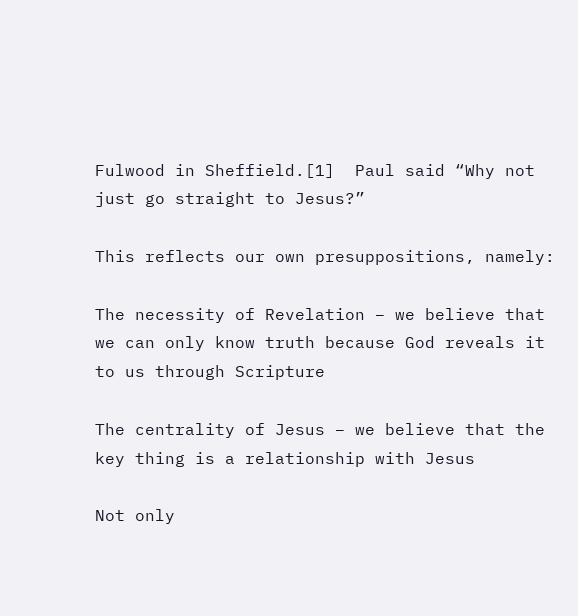Fulwood in Sheffield.[1]  Paul said “Why not just go straight to Jesus?”

This reflects our own presuppositions, namely:

The necessity of Revelation – we believe that we can only know truth because God reveals it to us through Scripture

The centrality of Jesus – we believe that the key thing is a relationship with Jesus

Not only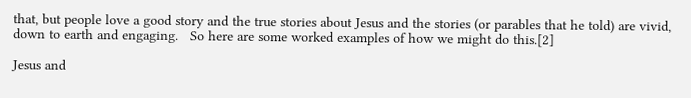that, but people love a good story and the true stories about Jesus and the stories (or parables that he told) are vivid, down to earth and engaging.   So here are some worked examples of how we might do this.[2]

Jesus and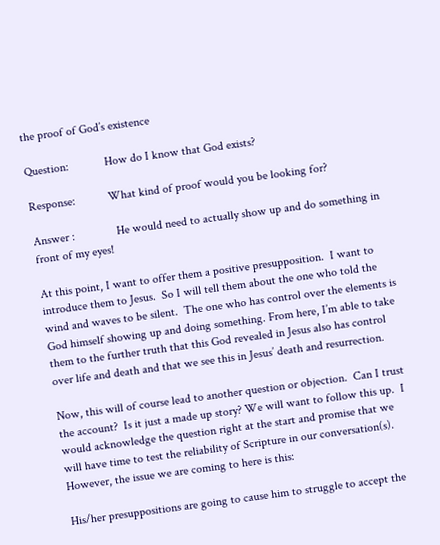the proof of God’s existence

Question:            How do I know that God exists?

Response:           What kind of proof would you be looking for?

Answer :              He would need to actually show up and do something in front of my eyes!

At this point, I want to offer them a positive presupposition.  I want to introduce them to Jesus.  So I will tell them about the one who told the wind and waves to be silent.  The one who has control over the elements is God himself showing up and doing something. From here, I’m able to take them to the further truth that this God revealed in Jesus also has control over life and death and that we see this in Jesus’ death and resurrection.

Now, this will of course lead to another question or objection.  Can I trust the account?  Is it just a made up story? We will want to follow this up.  I would acknowledge the question right at the start and promise that we will have time to test the reliability of Scripture in our conversation(s). However, the issue we are coming to here is this:

His/her presuppositions are going to cause him to struggle to accept the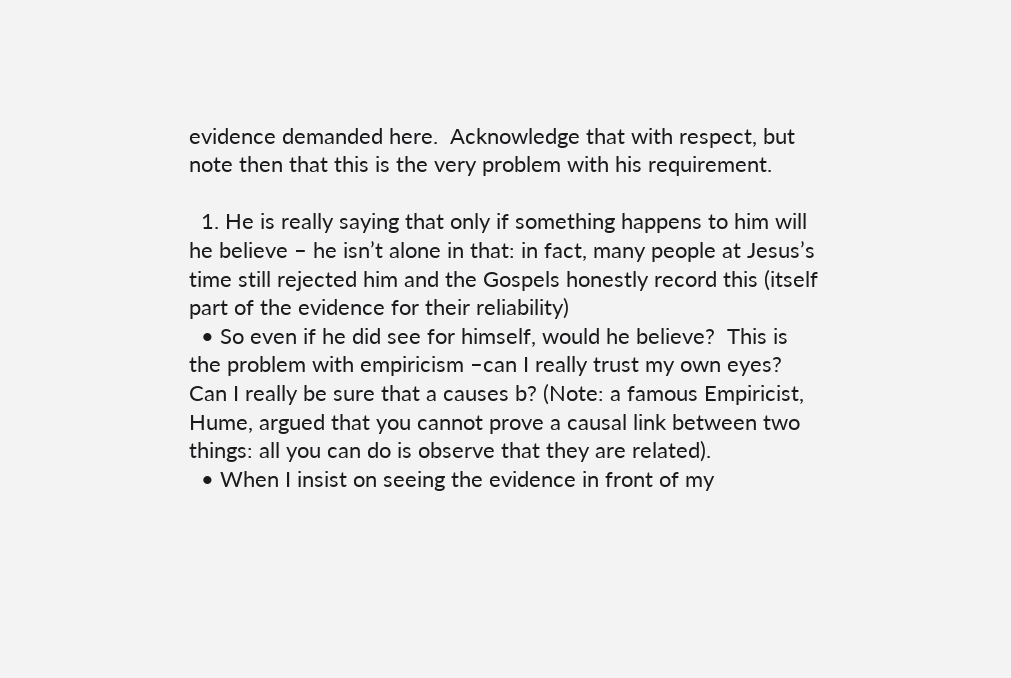evidence demanded here.  Acknowledge that with respect, but note then that this is the very problem with his requirement.

  1. He is really saying that only if something happens to him will he believe – he isn’t alone in that: in fact, many people at Jesus’s time still rejected him and the Gospels honestly record this (itself part of the evidence for their reliability)
  • So even if he did see for himself, would he believe?  This is the problem with empiricism –can I really trust my own eyes?   Can I really be sure that a causes b? (Note: a famous Empiricist, Hume, argued that you cannot prove a causal link between two things: all you can do is observe that they are related).
  • When I insist on seeing the evidence in front of my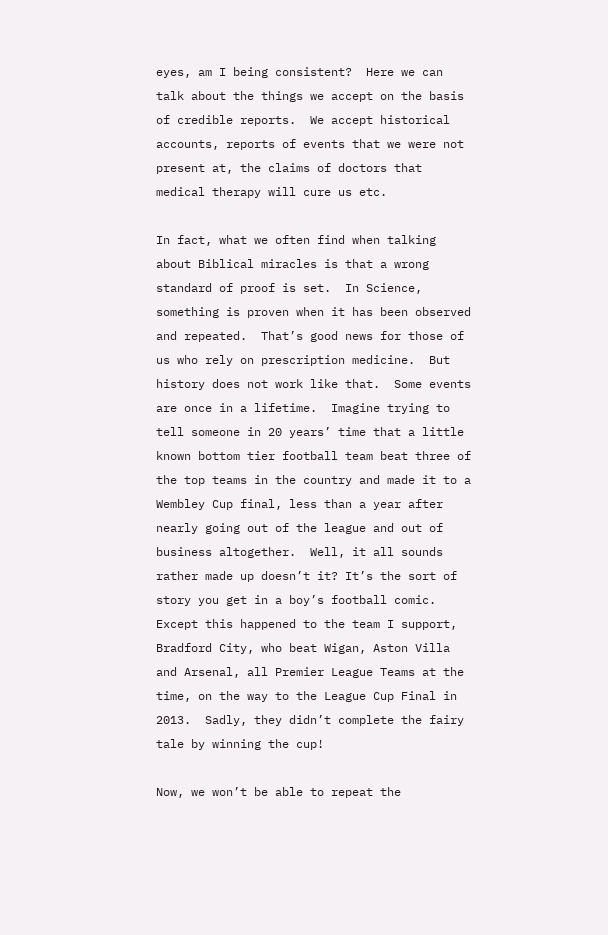eyes, am I being consistent?  Here we can talk about the things we accept on the basis of credible reports.  We accept historical accounts, reports of events that we were not present at, the claims of doctors that medical therapy will cure us etc.

In fact, what we often find when talking about Biblical miracles is that a wrong standard of proof is set.  In Science, something is proven when it has been observed and repeated.  That’s good news for those of us who rely on prescription medicine.  But history does not work like that.  Some events are once in a lifetime.  Imagine trying to tell someone in 20 years’ time that a little known bottom tier football team beat three of the top teams in the country and made it to a Wembley Cup final, less than a year after nearly going out of the league and out of business altogether.  Well, it all sounds rather made up doesn’t it? It’s the sort of story you get in a boy’s football comic. Except this happened to the team I support, Bradford City, who beat Wigan, Aston Villa and Arsenal, all Premier League Teams at the time, on the way to the League Cup Final in 2013.  Sadly, they didn’t complete the fairy tale by winning the cup!

Now, we won’t be able to repeat the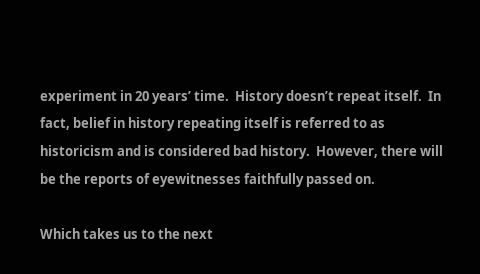experiment in 20 years’ time.  History doesn’t repeat itself.  In fact, belief in history repeating itself is referred to as historicism and is considered bad history.  However, there will be the reports of eyewitnesses faithfully passed on.

Which takes us to the next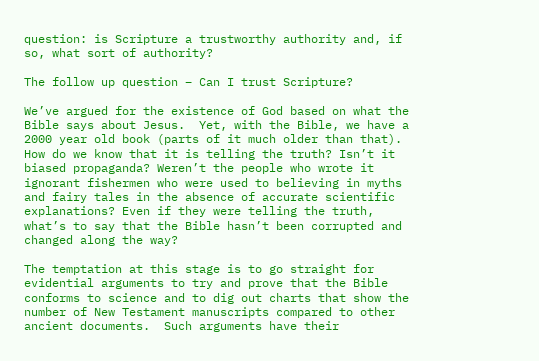question: is Scripture a trustworthy authority and, if so, what sort of authority?

The follow up question – Can I trust Scripture?

We’ve argued for the existence of God based on what the Bible says about Jesus.  Yet, with the Bible, we have a 2000 year old book (parts of it much older than that).  How do we know that it is telling the truth? Isn’t it biased propaganda? Weren’t the people who wrote it ignorant fishermen who were used to believing in myths and fairy tales in the absence of accurate scientific explanations? Even if they were telling the truth, what’s to say that the Bible hasn’t been corrupted and changed along the way?

The temptation at this stage is to go straight for evidential arguments to try and prove that the Bible conforms to science and to dig out charts that show the number of New Testament manuscripts compared to other ancient documents.  Such arguments have their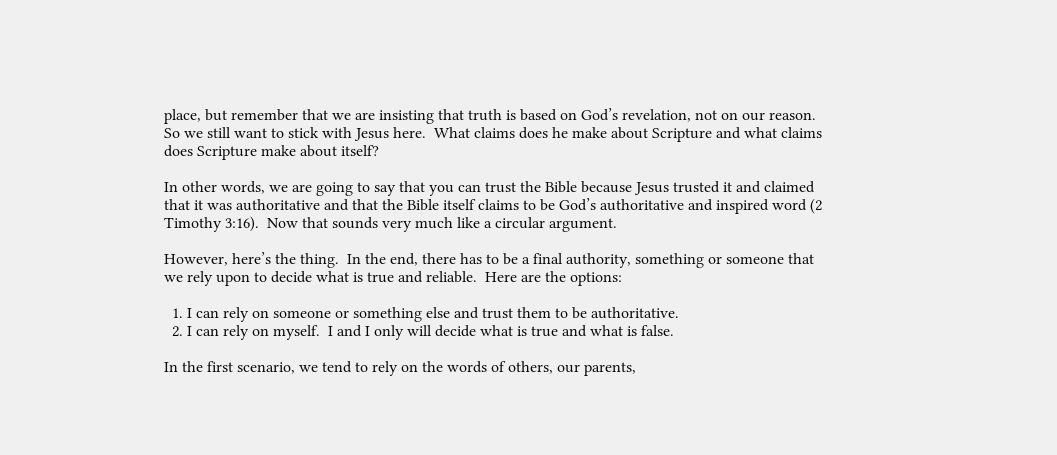place, but remember that we are insisting that truth is based on God’s revelation, not on our reason. So we still want to stick with Jesus here.  What claims does he make about Scripture and what claims does Scripture make about itself?

In other words, we are going to say that you can trust the Bible because Jesus trusted it and claimed that it was authoritative and that the Bible itself claims to be God’s authoritative and inspired word (2 Timothy 3:16).  Now that sounds very much like a circular argument.

However, here’s the thing.  In the end, there has to be a final authority, something or someone that we rely upon to decide what is true and reliable.  Here are the options:

  1. I can rely on someone or something else and trust them to be authoritative.
  2. I can rely on myself.  I and I only will decide what is true and what is false.

In the first scenario, we tend to rely on the words of others, our parents,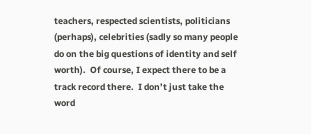teachers, respected scientists, politicians (perhaps), celebrities (sadly so many people do on the big questions of identity and self worth).  Of course, I expect there to be a track record there.  I don’t just take the word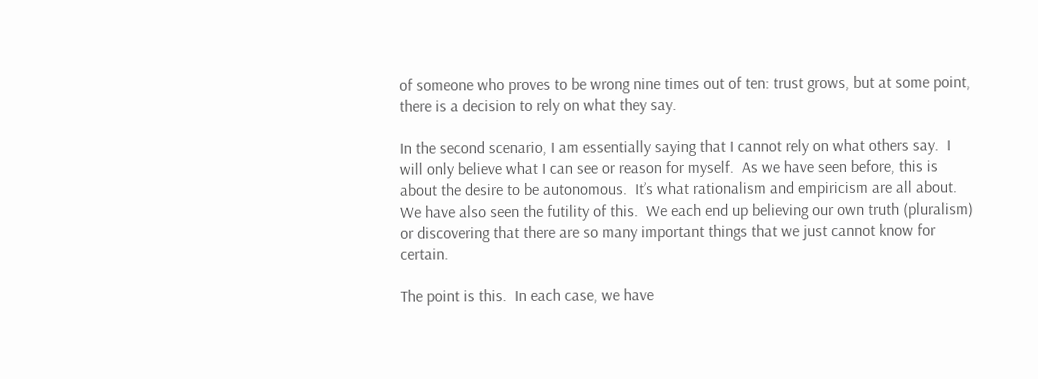of someone who proves to be wrong nine times out of ten: trust grows, but at some point, there is a decision to rely on what they say.

In the second scenario, I am essentially saying that I cannot rely on what others say.  I will only believe what I can see or reason for myself.  As we have seen before, this is about the desire to be autonomous.  It’s what rationalism and empiricism are all about.  We have also seen the futility of this.  We each end up believing our own truth (pluralism) or discovering that there are so many important things that we just cannot know for certain.

The point is this.  In each case, we have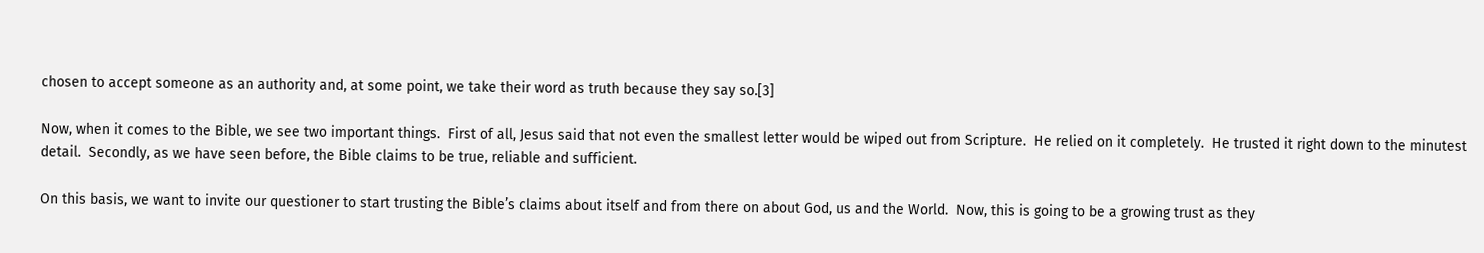chosen to accept someone as an authority and, at some point, we take their word as truth because they say so.[3]

Now, when it comes to the Bible, we see two important things.  First of all, Jesus said that not even the smallest letter would be wiped out from Scripture.  He relied on it completely.  He trusted it right down to the minutest detail.  Secondly, as we have seen before, the Bible claims to be true, reliable and sufficient.

On this basis, we want to invite our questioner to start trusting the Bible’s claims about itself and from there on about God, us and the World.  Now, this is going to be a growing trust as they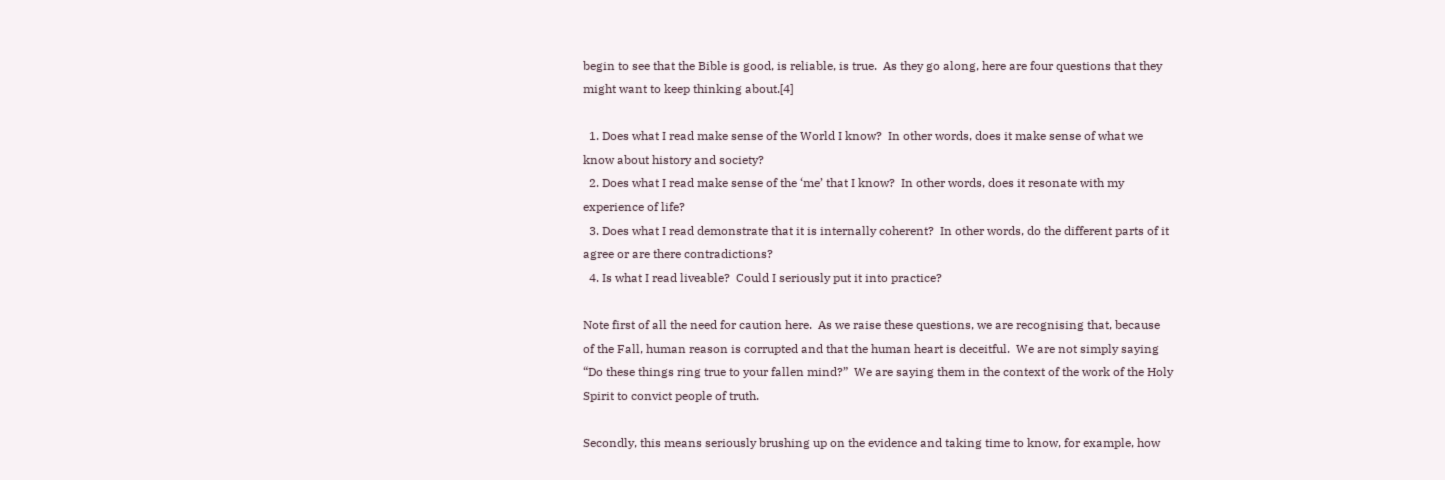begin to see that the Bible is good, is reliable, is true.  As they go along, here are four questions that they might want to keep thinking about.[4]

  1. Does what I read make sense of the World I know?  In other words, does it make sense of what we know about history and society?
  2. Does what I read make sense of the ‘me’ that I know?  In other words, does it resonate with my experience of life?
  3. Does what I read demonstrate that it is internally coherent?  In other words, do the different parts of it agree or are there contradictions?
  4. Is what I read liveable?  Could I seriously put it into practice?

Note first of all the need for caution here.  As we raise these questions, we are recognising that, because of the Fall, human reason is corrupted and that the human heart is deceitful.  We are not simply saying “Do these things ring true to your fallen mind?”  We are saying them in the context of the work of the Holy Spirit to convict people of truth.

Secondly, this means seriously brushing up on the evidence and taking time to know, for example, how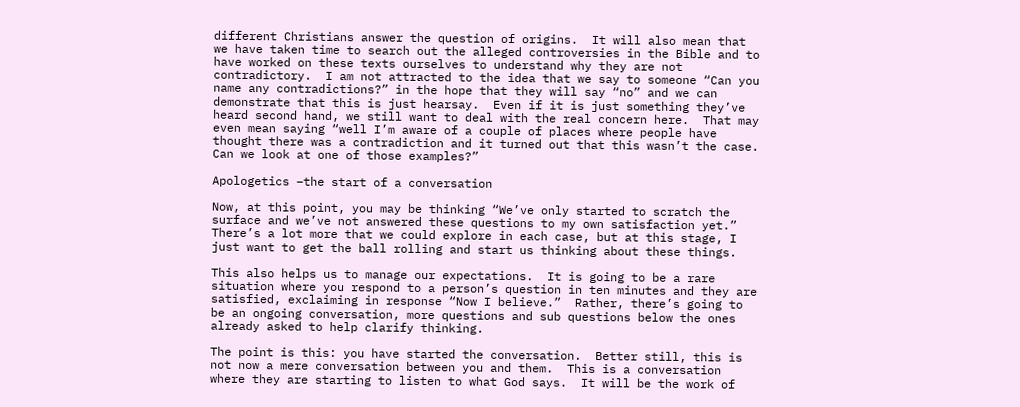different Christians answer the question of origins.  It will also mean that we have taken time to search out the alleged controversies in the Bible and to have worked on these texts ourselves to understand why they are not contradictory.  I am not attracted to the idea that we say to someone “Can you name any contradictions?” in the hope that they will say “no” and we can demonstrate that this is just hearsay.  Even if it is just something they’ve heard second hand, we still want to deal with the real concern here.  That may even mean saying “well I’m aware of a couple of places where people have thought there was a contradiction and it turned out that this wasn’t the case.  Can we look at one of those examples?”

Apologetics –the start of a conversation

Now, at this point, you may be thinking “We’ve only started to scratch the surface and we’ve not answered these questions to my own satisfaction yet.”  There’s a lot more that we could explore in each case, but at this stage, I just want to get the ball rolling and start us thinking about these things.

This also helps us to manage our expectations.  It is going to be a rare situation where you respond to a person’s question in ten minutes and they are satisfied, exclaiming in response “Now I believe.”  Rather, there’s going to be an ongoing conversation, more questions and sub questions below the ones already asked to help clarify thinking.

The point is this: you have started the conversation.  Better still, this is not now a mere conversation between you and them.  This is a conversation where they are starting to listen to what God says.  It will be the work of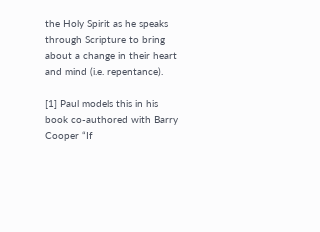the Holy Spirit as he speaks through Scripture to bring about a change in their heart and mind (i.e. repentance).

[1] Paul models this in his book co-authored with Barry Cooper “If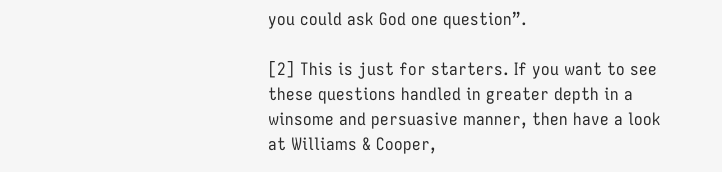you could ask God one question”.

[2] This is just for starters. If you want to see these questions handled in greater depth in a winsome and persuasive manner, then have a look at Williams & Cooper,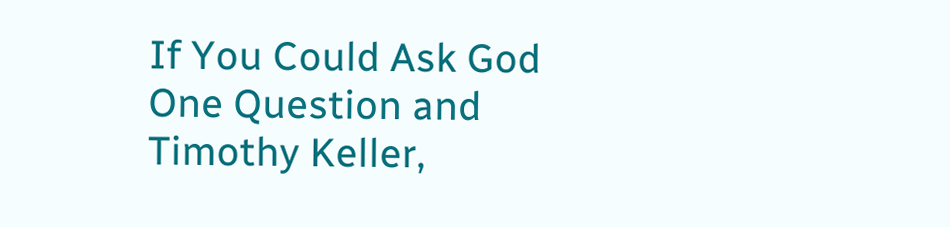If You Could Ask God One Question and Timothy Keller,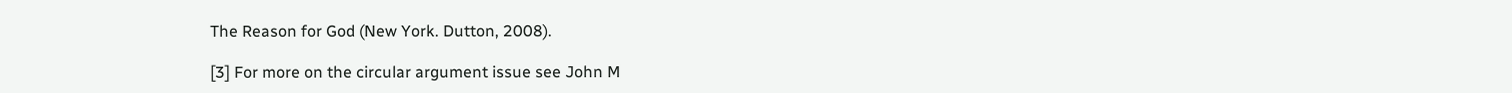The Reason for God (New York. Dutton, 2008).

[3] For more on the circular argument issue see John M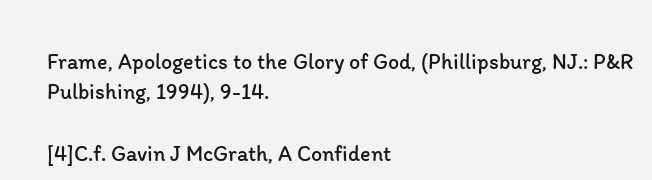Frame, Apologetics to the Glory of God, (Phillipsburg, NJ.: P&R Pulbishing, 1994), 9-14.

[4]C.f. Gavin J McGrath, A Confident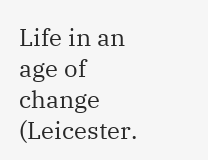Life in an age of change (Leicester.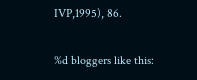IVP,1995), 86.

%d bloggers like this: